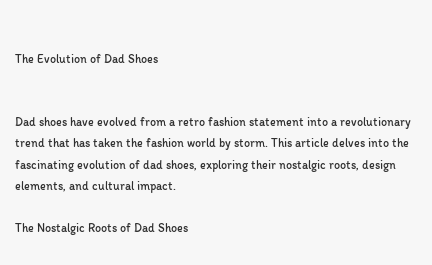The Evolution of Dad Shoes


Dad shoes have evolved from a retro fashion statement into a revolutionary trend that has taken the fashion world by storm. This article delves into the fascinating evolution of dad shoes, exploring their nostalgic roots, design elements, and cultural impact.

The Nostalgic Roots of Dad Shoes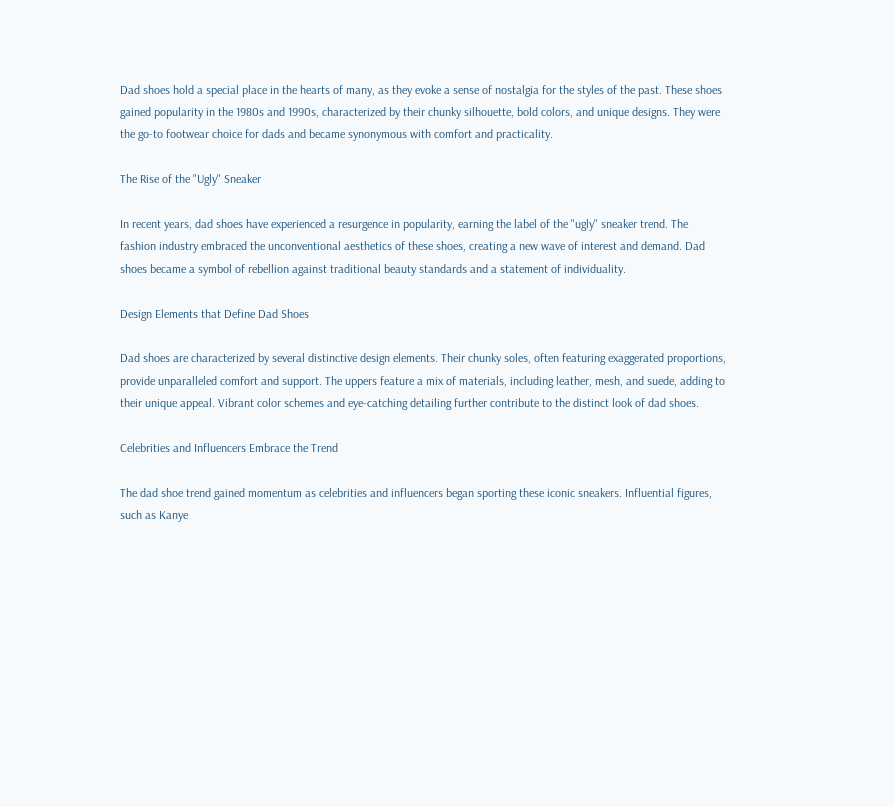Dad shoes hold a special place in the hearts of many, as they evoke a sense of nostalgia for the styles of the past. These shoes gained popularity in the 1980s and 1990s, characterized by their chunky silhouette, bold colors, and unique designs. They were the go-to footwear choice for dads and became synonymous with comfort and practicality.

The Rise of the "Ugly" Sneaker

In recent years, dad shoes have experienced a resurgence in popularity, earning the label of the "ugly" sneaker trend. The fashion industry embraced the unconventional aesthetics of these shoes, creating a new wave of interest and demand. Dad shoes became a symbol of rebellion against traditional beauty standards and a statement of individuality.

Design Elements that Define Dad Shoes

Dad shoes are characterized by several distinctive design elements. Their chunky soles, often featuring exaggerated proportions, provide unparalleled comfort and support. The uppers feature a mix of materials, including leather, mesh, and suede, adding to their unique appeal. Vibrant color schemes and eye-catching detailing further contribute to the distinct look of dad shoes.

Celebrities and Influencers Embrace the Trend

The dad shoe trend gained momentum as celebrities and influencers began sporting these iconic sneakers. Influential figures, such as Kanye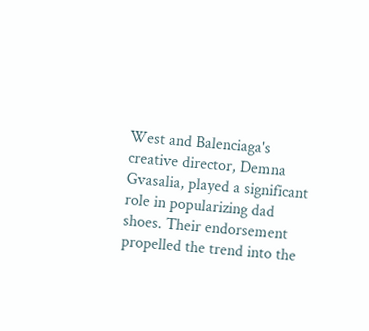West and Balenciaga's creative director, Demna Gvasalia, played a significant role in popularizing dad shoes. Their endorsement propelled the trend into the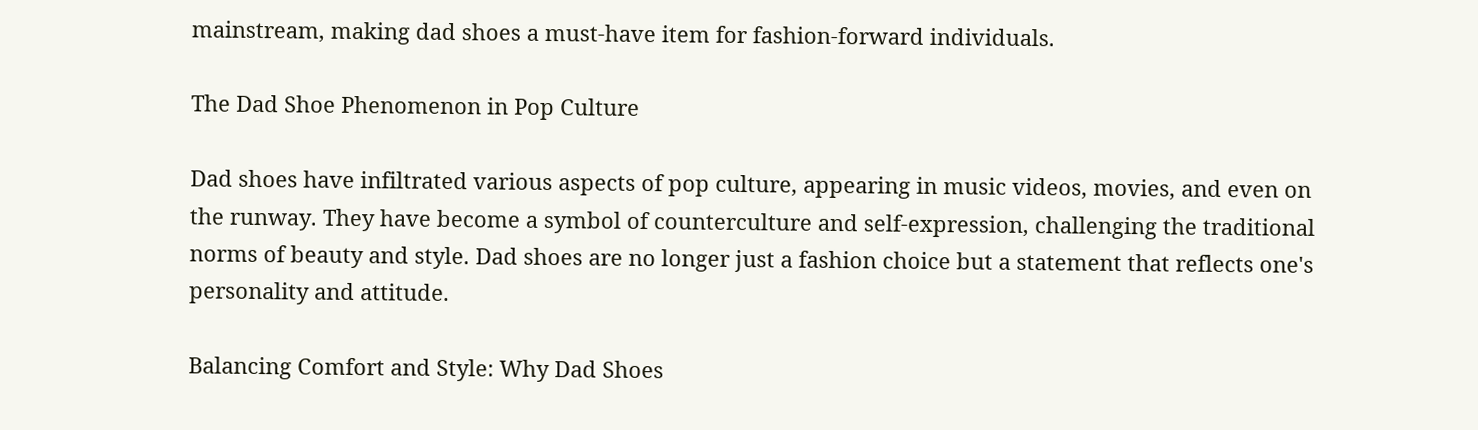mainstream, making dad shoes a must-have item for fashion-forward individuals.

The Dad Shoe Phenomenon in Pop Culture

Dad shoes have infiltrated various aspects of pop culture, appearing in music videos, movies, and even on the runway. They have become a symbol of counterculture and self-expression, challenging the traditional norms of beauty and style. Dad shoes are no longer just a fashion choice but a statement that reflects one's personality and attitude.

Balancing Comfort and Style: Why Dad Shoes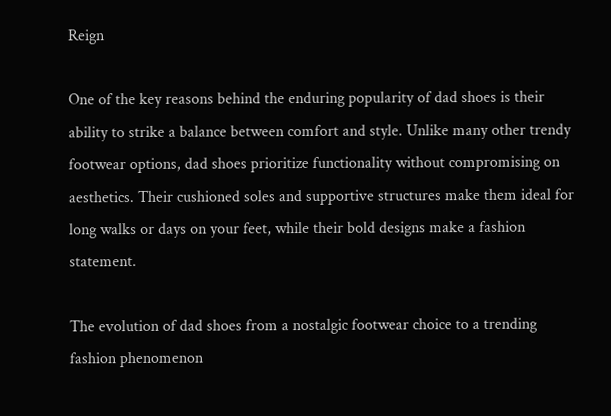Reign

One of the key reasons behind the enduring popularity of dad shoes is their ability to strike a balance between comfort and style. Unlike many other trendy footwear options, dad shoes prioritize functionality without compromising on aesthetics. Their cushioned soles and supportive structures make them ideal for long walks or days on your feet, while their bold designs make a fashion statement.

The evolution of dad shoes from a nostalgic footwear choice to a trending fashion phenomenon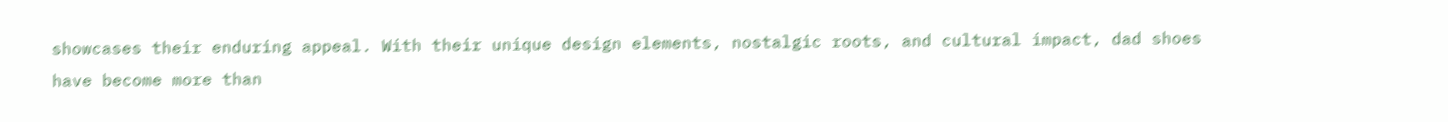showcases their enduring appeal. With their unique design elements, nostalgic roots, and cultural impact, dad shoes have become more than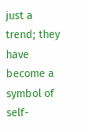just a trend; they have become a symbol of self-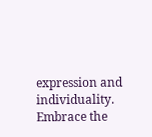expression and individuality. Embrace the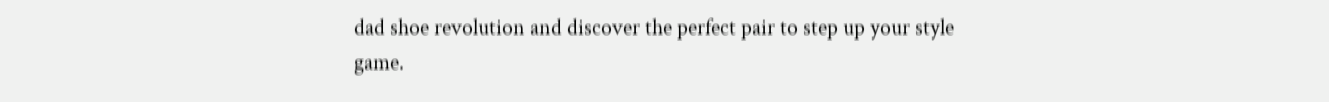dad shoe revolution and discover the perfect pair to step up your style game.